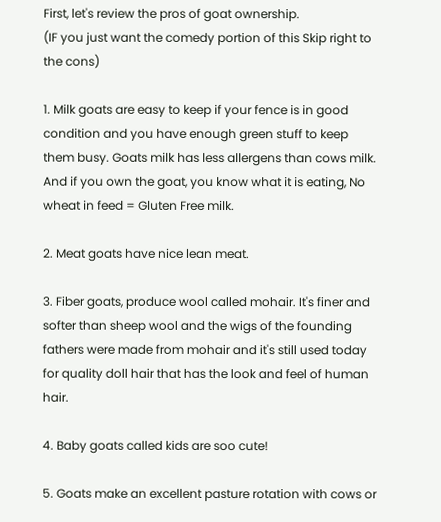First, let's review the pros of goat ownership.
(IF you just want the comedy portion of this Skip right to the cons)

1. Milk goats are easy to keep if your fence is in good condition and you have enough green stuff to keep them busy. Goats milk has less allergens than cows milk. And if you own the goat, you know what it is eating, No wheat in feed = Gluten Free milk.

2. Meat goats have nice lean meat.

3. Fiber goats, produce wool called mohair. It's finer and softer than sheep wool and the wigs of the founding fathers were made from mohair and it's still used today for quality doll hair that has the look and feel of human hair.

4. Baby goats called kids are soo cute!

5. Goats make an excellent pasture rotation with cows or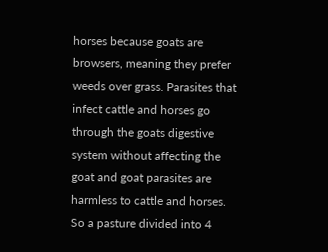horses because goats are browsers, meaning they prefer weeds over grass. Parasites that infect cattle and horses go through the goats digestive system without affecting the goat and goat parasites are harmless to cattle and horses. So a pasture divided into 4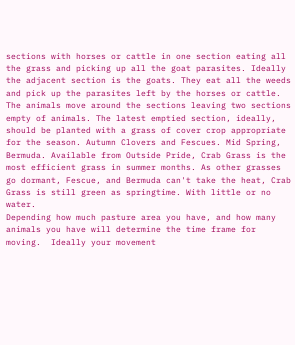sections with horses or cattle in one section eating all the grass and picking up all the goat parasites. Ideally the adjacent section is the goats. They eat all the weeds and pick up the parasites left by the horses or cattle. The animals move around the sections leaving two sections empty of animals. The latest emptied section, ideally, should be planted with a grass of cover crop appropriate for the season. Autumn Clovers and Fescues. Mid Spring, Bermuda. Available from Outside Pride, Crab Grass is the most efficient grass in summer months. As other grasses go dormant, Fescue, and Bermuda can't take the heat, Crab Grass is still green as springtime. With little or no water.
Depending how much pasture area you have, and how many animals you have will determine the time frame for moving.  Ideally your movement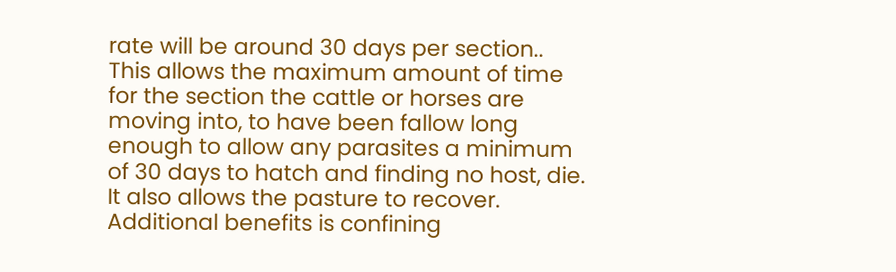rate will be around 30 days per section.. This allows the maximum amount of time for the section the cattle or horses are moving into, to have been fallow long enough to allow any parasites a minimum of 30 days to hatch and finding no host, die. It also allows the pasture to recover. Additional benefits is confining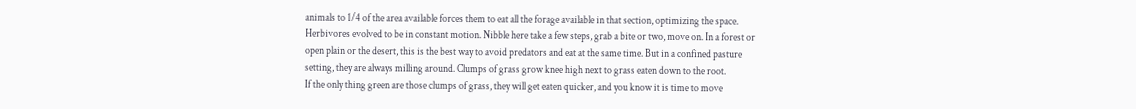animals to 1/4 of the area available forces them to eat all the forage available in that section, optimizing the space. Herbivores evolved to be in constant motion. Nibble here take a few steps, grab a bite or two, move on. In a forest or open plain or the desert, this is the best way to avoid predators and eat at the same time. But in a confined pasture setting, they are always milling around. Clumps of grass grow knee high next to grass eaten down to the root.
If the only thing green are those clumps of grass, they will get eaten quicker, and you know it is time to move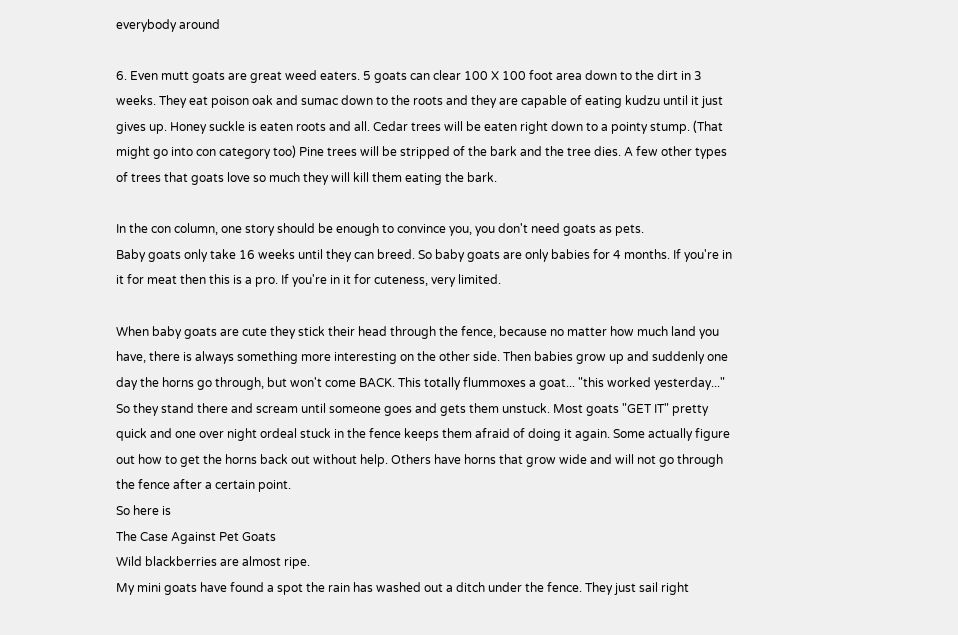everybody around

6. Even mutt goats are great weed eaters. 5 goats can clear 100 X 100 foot area down to the dirt in 3 weeks. They eat poison oak and sumac down to the roots and they are capable of eating kudzu until it just gives up. Honey suckle is eaten roots and all. Cedar trees will be eaten right down to a pointy stump. (That might go into con category too) Pine trees will be stripped of the bark and the tree dies. A few other types of trees that goats love so much they will kill them eating the bark.

In the con column, one story should be enough to convince you, you don't need goats as pets.
Baby goats only take 16 weeks until they can breed. So baby goats are only babies for 4 months. If you're in it for meat then this is a pro. If you're in it for cuteness, very limited.

When baby goats are cute they stick their head through the fence, because no matter how much land you have, there is always something more interesting on the other side. Then babies grow up and suddenly one day the horns go through, but won't come BACK. This totally flummoxes a goat... "this worked yesterday..." So they stand there and scream until someone goes and gets them unstuck. Most goats "GET IT" pretty quick and one over night ordeal stuck in the fence keeps them afraid of doing it again. Some actually figure out how to get the horns back out without help. Others have horns that grow wide and will not go through the fence after a certain point.
So here is
The Case Against Pet Goats
Wild blackberries are almost ripe.
My mini goats have found a spot the rain has washed out a ditch under the fence. They just sail right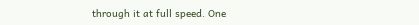through it at full speed. One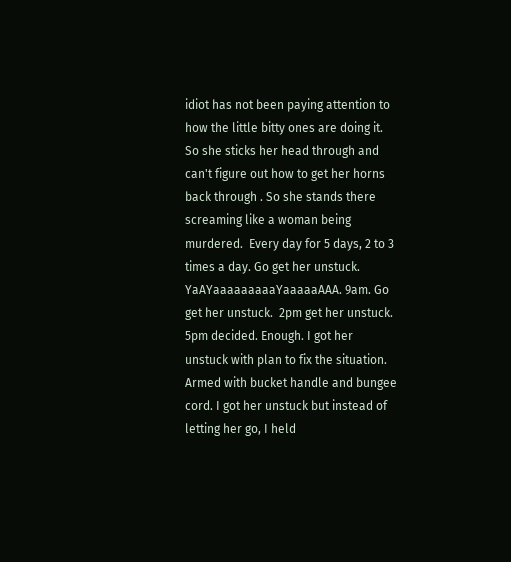idiot has not been paying attention to how the little bitty ones are doing it. So she sticks her head through and can't figure out how to get her horns back through . So she stands there screaming like a woman being murdered.  Every day for 5 days, 2 to 3 times a day. Go get her unstuck.  YaAYaaaaaaaaaYaaaaaAAA. 9am. Go get her unstuck.  2pm get her unstuck. 5pm decided. Enough. I got her unstuck with plan to fix the situation.  Armed with bucket handle and bungee cord. I got her unstuck but instead of letting her go, I held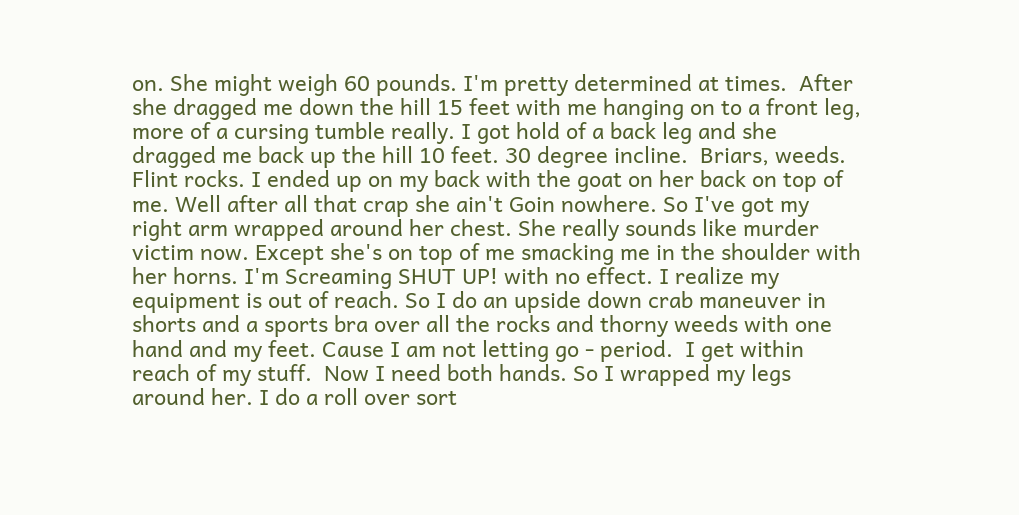on. She might weigh 60 pounds. I'm pretty determined at times.  After she dragged me down the hill 15 feet with me hanging on to a front leg, more of a cursing tumble really. I got hold of a back leg and she dragged me back up the hill 10 feet. 30 degree incline.  Briars, weeds. Flint rocks. I ended up on my back with the goat on her back on top of me. Well after all that crap she ain't Goin nowhere. So I've got my right arm wrapped around her chest. She really sounds like murder victim now. Except she's on top of me smacking me in the shoulder with her horns. I'm Screaming SHUT UP! with no effect. I realize my equipment is out of reach. So I do an upside down crab maneuver in shorts and a sports bra over all the rocks and thorny weeds with one hand and my feet. Cause I am not letting go - period.  I get within reach of my stuff.  Now I need both hands. So I wrapped my legs around her. I do a roll over sort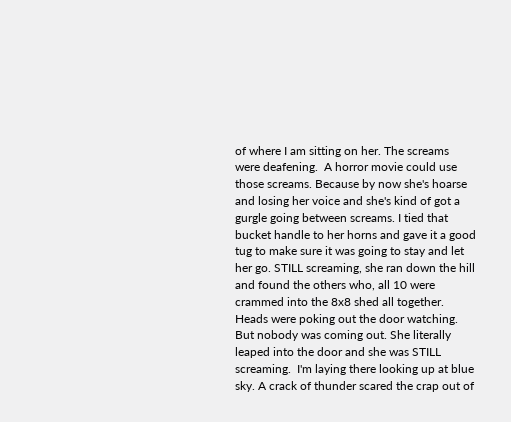of where I am sitting on her. The screams were deafening.  A horror movie could use those screams. Because by now she's hoarse and losing her voice and she's kind of got a gurgle going between screams. I tied that bucket handle to her horns and gave it a good tug to make sure it was going to stay and let her go. STILL screaming, she ran down the hill and found the others who, all 10 were crammed into the 8x8 shed all together. Heads were poking out the door watching. But nobody was coming out. She literally leaped into the door and she was STILL screaming.  I'm laying there looking up at blue sky. A crack of thunder scared the crap out of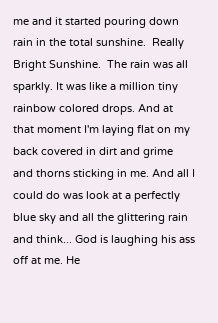me and it started pouring down rain in the total sunshine.  Really Bright Sunshine.  The rain was all sparkly. It was like a million tiny rainbow colored drops. And at that moment I'm laying flat on my back covered in dirt and grime and thorns sticking in me. And all I could do was look at a perfectly blue sky and all the glittering rain and think... God is laughing his ass off at me. He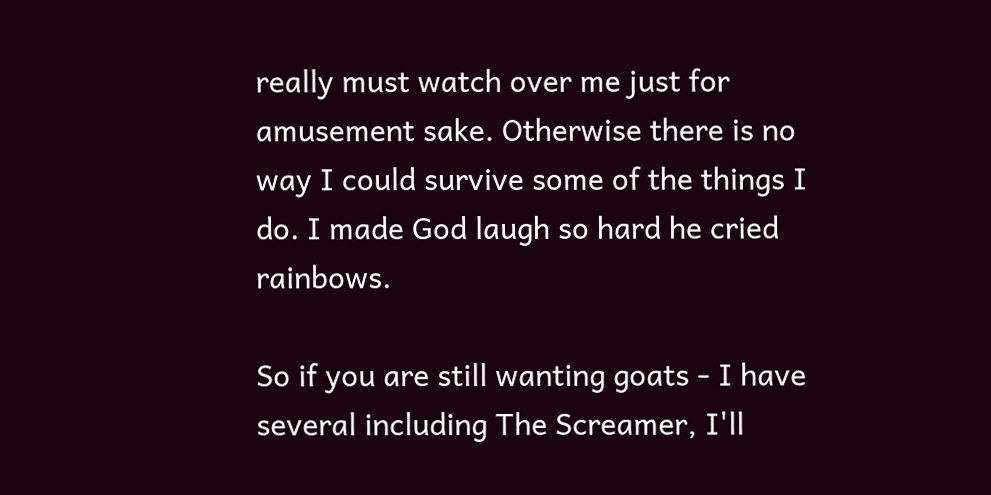really must watch over me just for amusement sake. Otherwise there is no way I could survive some of the things I do. I made God laugh so hard he cried rainbows.

So if you are still wanting goats - I have several including The Screamer, I'll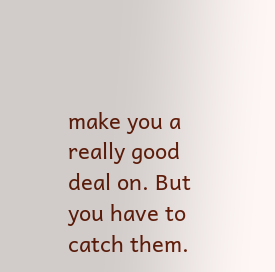make you a really good deal on. But you have to catch them.